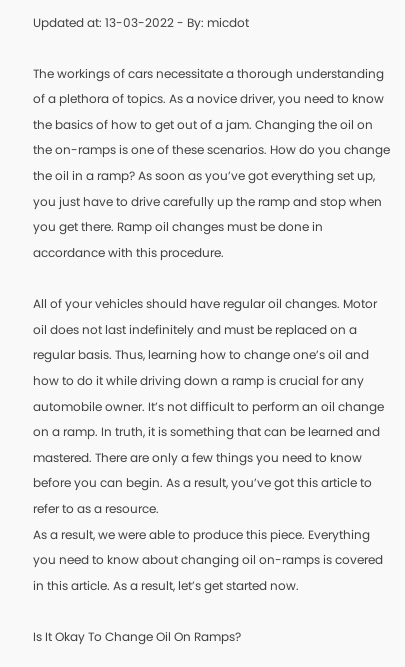Updated at: 13-03-2022 - By: micdot

The workings of cars necessitate a thorough understanding of a plethora of topics. As a novice driver, you need to know the basics of how to get out of a jam. Changing the oil on the on-ramps is one of these scenarios. How do you change the oil in a ramp? As soon as you’ve got everything set up, you just have to drive carefully up the ramp and stop when you get there. Ramp oil changes must be done in accordance with this procedure.

All of your vehicles should have regular oil changes. Motor oil does not last indefinitely and must be replaced on a regular basis. Thus, learning how to change one’s oil and how to do it while driving down a ramp is crucial for any automobile owner. It’s not difficult to perform an oil change on a ramp. In truth, it is something that can be learned and mastered. There are only a few things you need to know before you can begin. As a result, you’ve got this article to refer to as a resource.
As a result, we were able to produce this piece. Everything you need to know about changing oil on-ramps is covered in this article. As a result, let’s get started now.

Is It Okay To Change Oil On Ramps?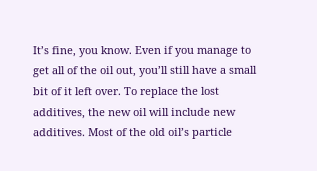It’s fine, you know. Even if you manage to get all of the oil out, you’ll still have a small bit of it left over. To replace the lost additives, the new oil will include new additives. Most of the old oil’s particle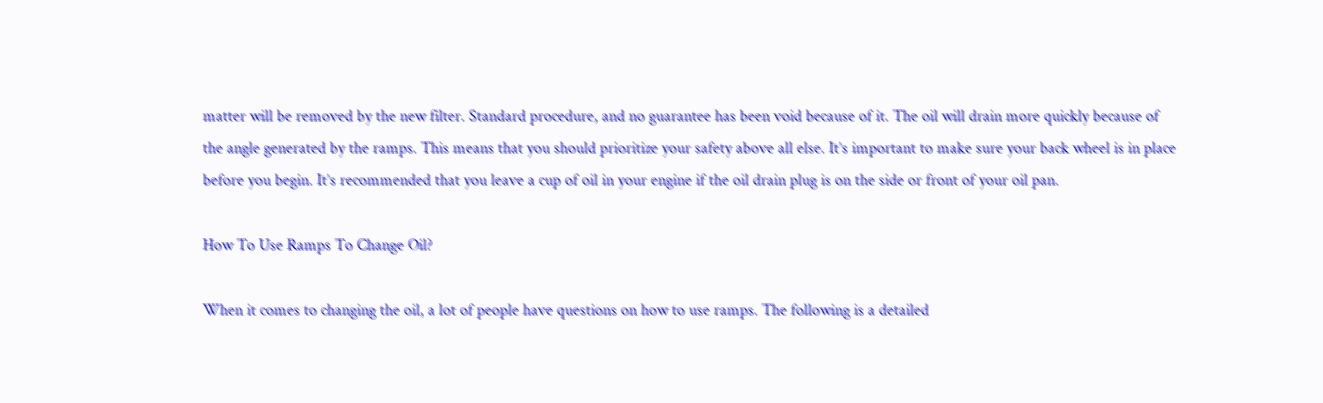matter will be removed by the new filter. Standard procedure, and no guarantee has been void because of it. The oil will drain more quickly because of the angle generated by the ramps. This means that you should prioritize your safety above all else. It’s important to make sure your back wheel is in place before you begin. It’s recommended that you leave a cup of oil in your engine if the oil drain plug is on the side or front of your oil pan.

How To Use Ramps To Change Oil?

When it comes to changing the oil, a lot of people have questions on how to use ramps. The following is a detailed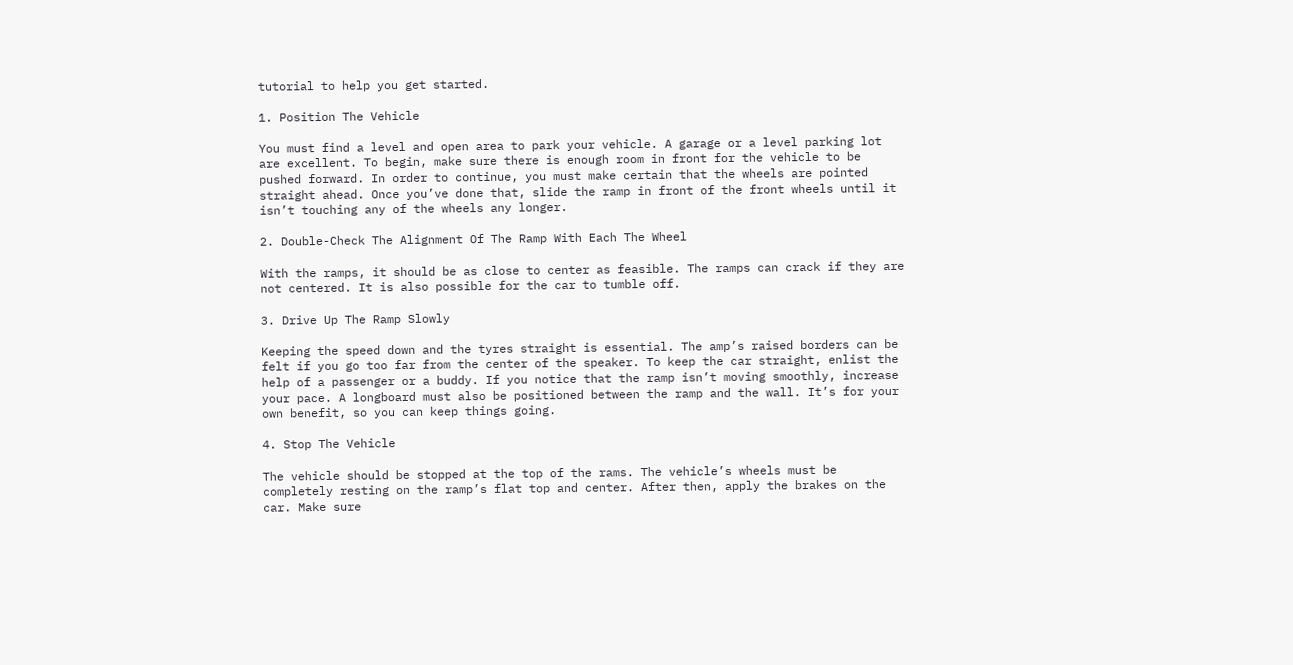tutorial to help you get started.

1. Position The Vehicle

You must find a level and open area to park your vehicle. A garage or a level parking lot are excellent. To begin, make sure there is enough room in front for the vehicle to be pushed forward. In order to continue, you must make certain that the wheels are pointed straight ahead. Once you’ve done that, slide the ramp in front of the front wheels until it isn’t touching any of the wheels any longer.

2. Double-Check The Alignment Of The Ramp With Each The Wheel

With the ramps, it should be as close to center as feasible. The ramps can crack if they are not centered. It is also possible for the car to tumble off.

3. Drive Up The Ramp Slowly

Keeping the speed down and the tyres straight is essential. The amp’s raised borders can be felt if you go too far from the center of the speaker. To keep the car straight, enlist the help of a passenger or a buddy. If you notice that the ramp isn’t moving smoothly, increase your pace. A longboard must also be positioned between the ramp and the wall. It’s for your own benefit, so you can keep things going.

4. Stop The Vehicle

The vehicle should be stopped at the top of the rams. The vehicle’s wheels must be completely resting on the ramp’s flat top and center. After then, apply the brakes on the car. Make sure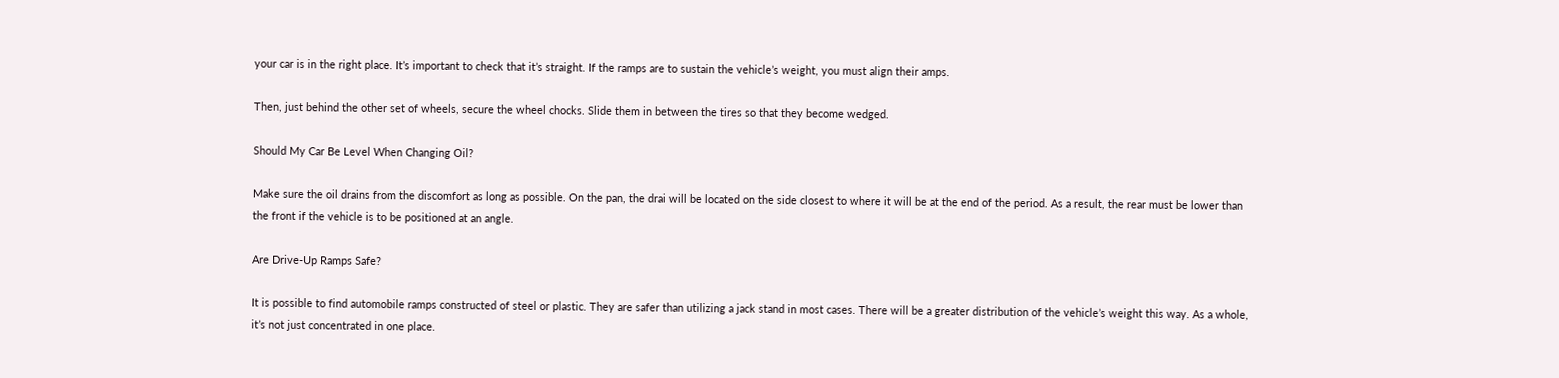your car is in the right place. It’s important to check that it’s straight. If the ramps are to sustain the vehicle’s weight, you must align their amps.

Then, just behind the other set of wheels, secure the wheel chocks. Slide them in between the tires so that they become wedged.

Should My Car Be Level When Changing Oil?

Make sure the oil drains from the discomfort as long as possible. On the pan, the drai will be located on the side closest to where it will be at the end of the period. As a result, the rear must be lower than the front if the vehicle is to be positioned at an angle.

Are Drive-Up Ramps Safe?

It is possible to find automobile ramps constructed of steel or plastic. They are safer than utilizing a jack stand in most cases. There will be a greater distribution of the vehicle’s weight this way. As a whole, it’s not just concentrated in one place.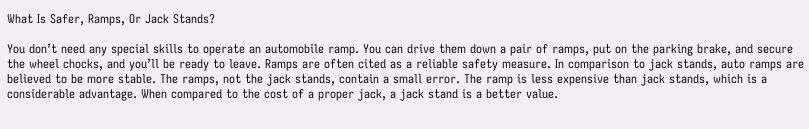What Is Safer, Ramps, Or Jack Stands?

You don’t need any special skills to operate an automobile ramp. You can drive them down a pair of ramps, put on the parking brake, and secure the wheel chocks, and you’ll be ready to leave. Ramps are often cited as a reliable safety measure. In comparison to jack stands, auto ramps are believed to be more stable. The ramps, not the jack stands, contain a small error. The ramp is less expensive than jack stands, which is a considerable advantage. When compared to the cost of a proper jack, a jack stand is a better value.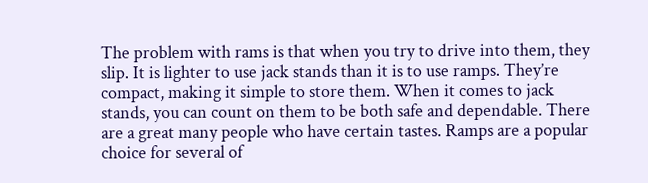The problem with rams is that when you try to drive into them, they slip. It is lighter to use jack stands than it is to use ramps. They’re compact, making it simple to store them. When it comes to jack stands, you can count on them to be both safe and dependable. There are a great many people who have certain tastes. Ramps are a popular choice for several of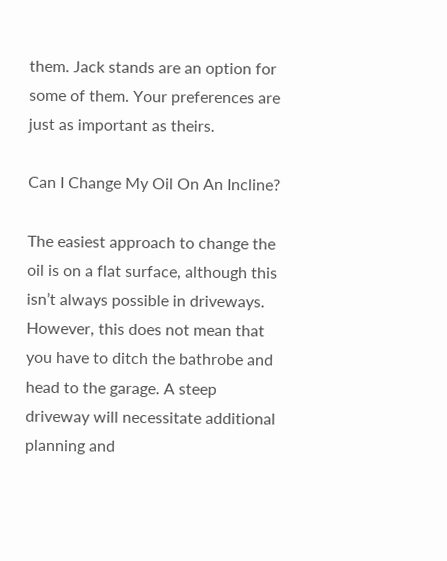them. Jack stands are an option for some of them. Your preferences are just as important as theirs.

Can I Change My Oil On An Incline?

The easiest approach to change the oil is on a flat surface, although this isn’t always possible in driveways. However, this does not mean that you have to ditch the bathrobe and head to the garage. A steep driveway will necessitate additional planning and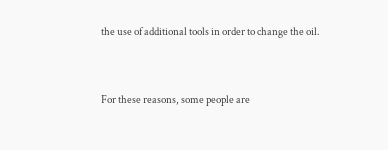the use of additional tools in order to change the oil.


For these reasons, some people are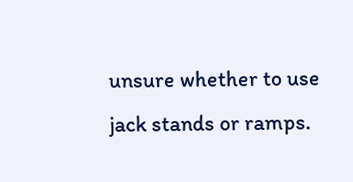unsure whether to use jack stands or ramps.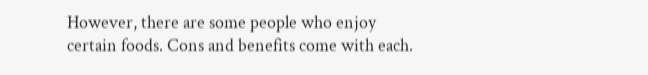However, there are some people who enjoy certain foods. Cons and benefits come with each.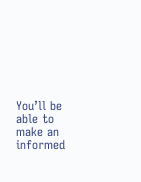You’ll be able to make an informed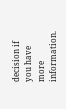decision if you have more information.